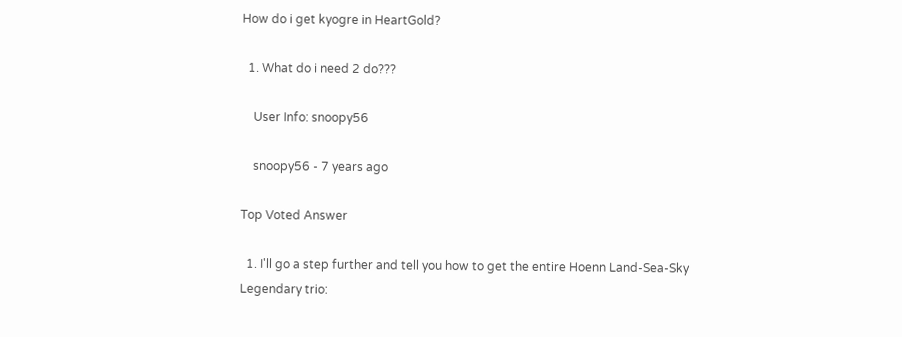How do i get kyogre in HeartGold?

  1. What do i need 2 do???

    User Info: snoopy56

    snoopy56 - 7 years ago

Top Voted Answer

  1. I'll go a step further and tell you how to get the entire Hoenn Land-Sea-Sky Legendary trio: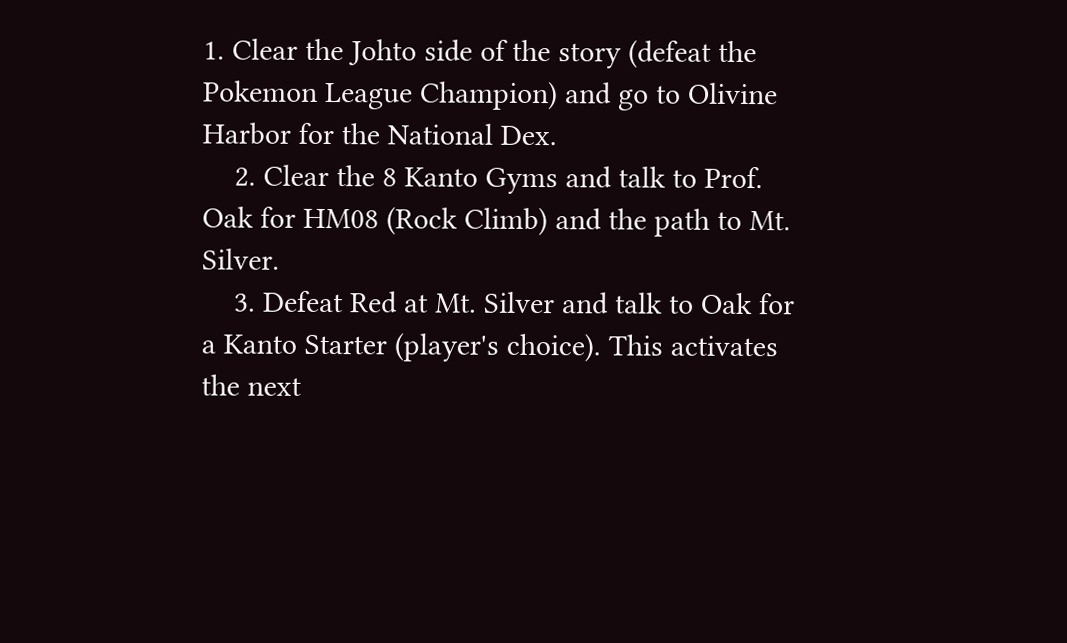1. Clear the Johto side of the story (defeat the Pokemon League Champion) and go to Olivine Harbor for the National Dex.
    2. Clear the 8 Kanto Gyms and talk to Prof. Oak for HM08 (Rock Climb) and the path to Mt. Silver.
    3. Defeat Red at Mt. Silver and talk to Oak for a Kanto Starter (player's choice). This activates the next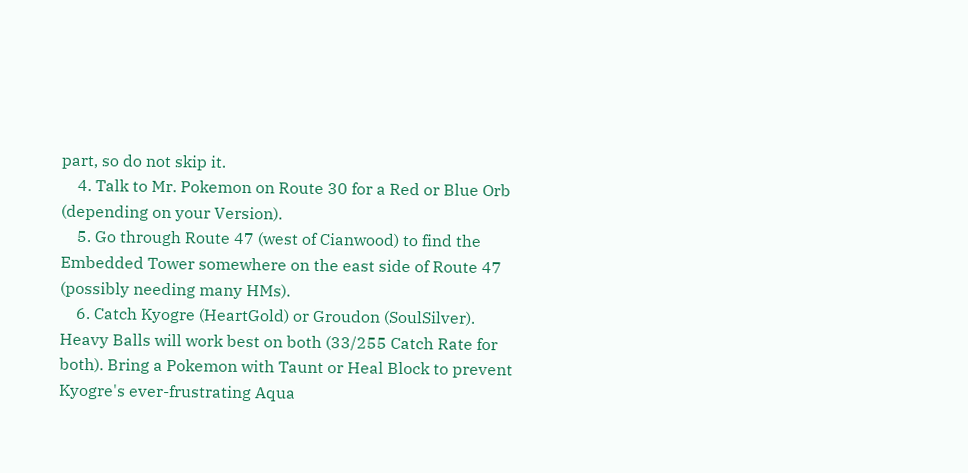part, so do not skip it.
    4. Talk to Mr. Pokemon on Route 30 for a Red or Blue Orb (depending on your Version).
    5. Go through Route 47 (west of Cianwood) to find the Embedded Tower somewhere on the east side of Route 47 (possibly needing many HMs).
    6. Catch Kyogre (HeartGold) or Groudon (SoulSilver). Heavy Balls will work best on both (33/255 Catch Rate for both). Bring a Pokemon with Taunt or Heal Block to prevent Kyogre's ever-frustrating Aqua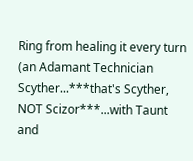Ring from healing it every turn (an Adamant Technician Scyther...***that's Scyther, NOT Scizor***...with Taunt and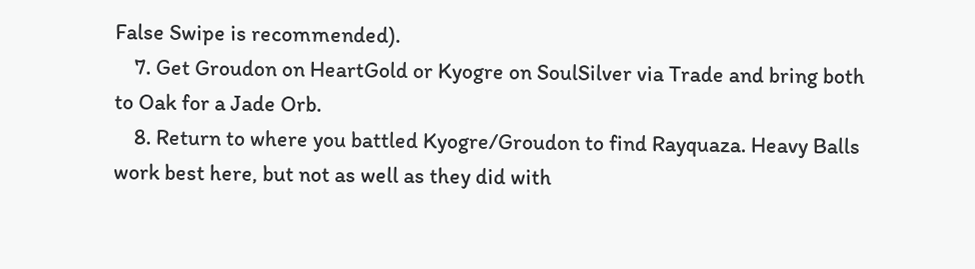False Swipe is recommended).
    7. Get Groudon on HeartGold or Kyogre on SoulSilver via Trade and bring both to Oak for a Jade Orb.
    8. Return to where you battled Kyogre/Groudon to find Rayquaza. Heavy Balls work best here, but not as well as they did with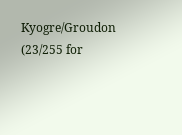Kyogre/Groudon (23/255 for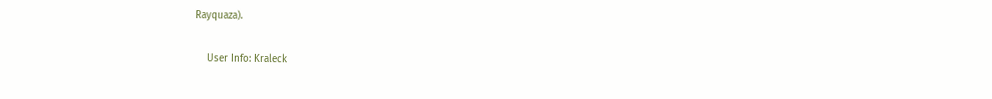Rayquaza).

    User Info: Kraleck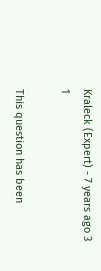Kraleck (Expert) - 7 years ago 3 1

This question has been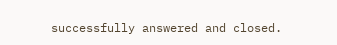successfully answered and closed.